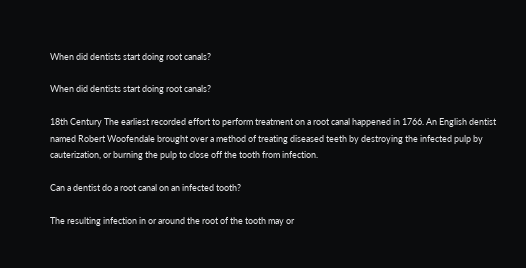When did dentists start doing root canals?

When did dentists start doing root canals?

18th Century The earliest recorded effort to perform treatment on a root canal happened in 1766. An English dentist named Robert Woofendale brought over a method of treating diseased teeth by destroying the infected pulp by cauterization, or burning the pulp to close off the tooth from infection.

Can a dentist do a root canal on an infected tooth?

The resulting infection in or around the root of the tooth may or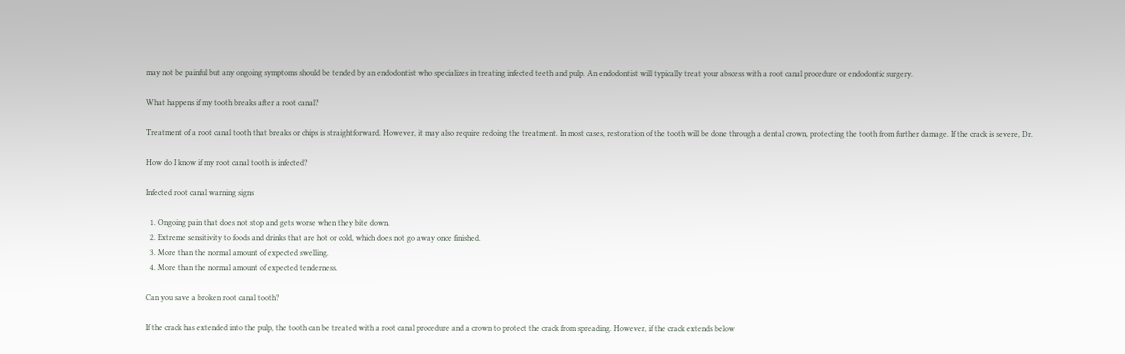may not be painful but any ongoing symptoms should be tended by an endodontist who specializes in treating infected teeth and pulp. An endodontist will typically treat your abscess with a root canal procedure or endodontic surgery.

What happens if my tooth breaks after a root canal?

Treatment of a root canal tooth that breaks or chips is straightforward. However, it may also require redoing the treatment. In most cases, restoration of the tooth will be done through a dental crown, protecting the tooth from further damage. If the crack is severe, Dr.

How do I know if my root canal tooth is infected?

Infected root canal warning signs

  1. Ongoing pain that does not stop and gets worse when they bite down.
  2. Extreme sensitivity to foods and drinks that are hot or cold, which does not go away once finished.
  3. More than the normal amount of expected swelling.
  4. More than the normal amount of expected tenderness.

Can you save a broken root canal tooth?

If the crack has extended into the pulp, the tooth can be treated with a root canal procedure and a crown to protect the crack from spreading. However, if the crack extends below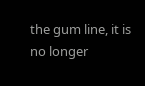the gum line, it is no longer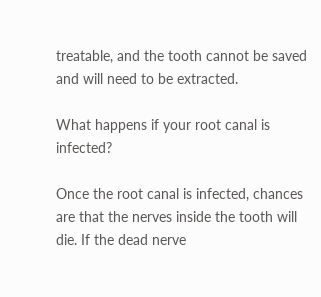treatable, and the tooth cannot be saved and will need to be extracted.

What happens if your root canal is infected?

Once the root canal is infected, chances are that the nerves inside the tooth will die. If the dead nerve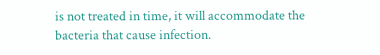is not treated in time, it will accommodate the bacteria that cause infection.